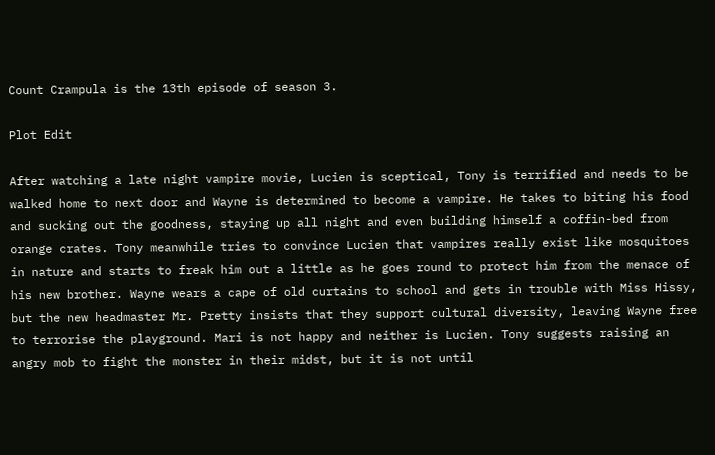Count Crampula is the 13th episode of season 3.

Plot Edit

After watching a late night vampire movie, Lucien is sceptical, Tony is terrified and needs to be walked home to next door and Wayne is determined to become a vampire. He takes to biting his food and sucking out the goodness, staying up all night and even building himself a coffin-bed from orange crates. Tony meanwhile tries to convince Lucien that vampires really exist like mosquitoes in nature and starts to freak him out a little as he goes round to protect him from the menace of his new brother. Wayne wears a cape of old curtains to school and gets in trouble with Miss Hissy, but the new headmaster Mr. Pretty insists that they support cultural diversity, leaving Wayne free to terrorise the playground. Mari is not happy and neither is Lucien. Tony suggests raising an angry mob to fight the monster in their midst, but it is not until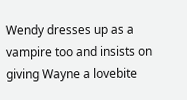Wendy dresses up as a vampire too and insists on giving Wayne a lovebite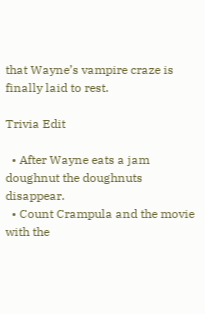that Wayne’s vampire craze is finally laid to rest.

Trivia Edit

  • After Wayne eats a jam doughnut the doughnuts disappear.
  • Count Crampula and the movie with the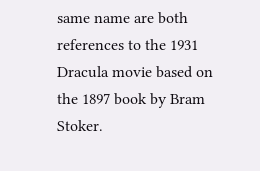same name are both references to the 1931 Dracula movie based on the 1897 book by Bram Stoker.